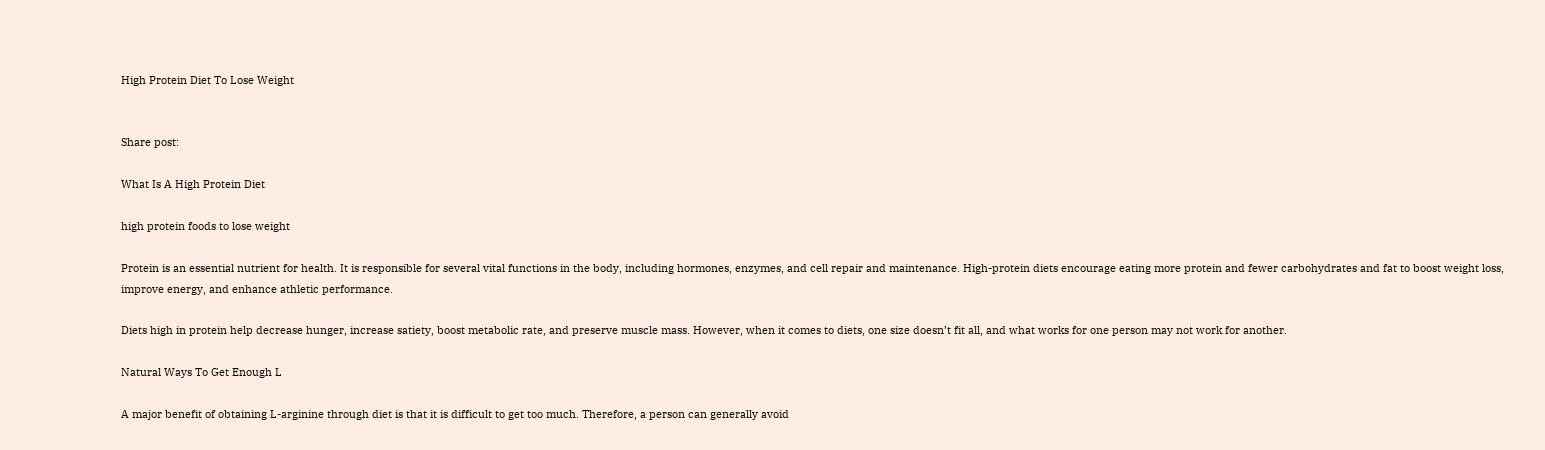High Protein Diet To Lose Weight


Share post:

What Is A High Protein Diet

high protein foods to lose weight

Protein is an essential nutrient for health. It is responsible for several vital functions in the body, including hormones, enzymes, and cell repair and maintenance. High-protein diets encourage eating more protein and fewer carbohydrates and fat to boost weight loss, improve energy, and enhance athletic performance.

Diets high in protein help decrease hunger, increase satiety, boost metabolic rate, and preserve muscle mass. However, when it comes to diets, one size doesn’t fit all, and what works for one person may not work for another.

Natural Ways To Get Enough L

A major benefit of obtaining L-arginine through diet is that it is difficult to get too much. Therefore, a person can generally avoid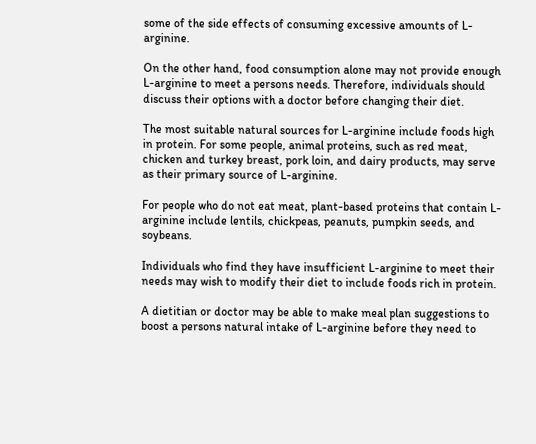some of the side effects of consuming excessive amounts of L-arginine.

On the other hand, food consumption alone may not provide enough L-arginine to meet a persons needs. Therefore, individuals should discuss their options with a doctor before changing their diet.

The most suitable natural sources for L-arginine include foods high in protein. For some people, animal proteins, such as red meat, chicken and turkey breast, pork loin, and dairy products, may serve as their primary source of L-arginine.

For people who do not eat meat, plant-based proteins that contain L-arginine include lentils, chickpeas, peanuts, pumpkin seeds, and soybeans.

Individuals who find they have insufficient L-arginine to meet their needs may wish to modify their diet to include foods rich in protein.

A dietitian or doctor may be able to make meal plan suggestions to boost a persons natural intake of L-arginine before they need to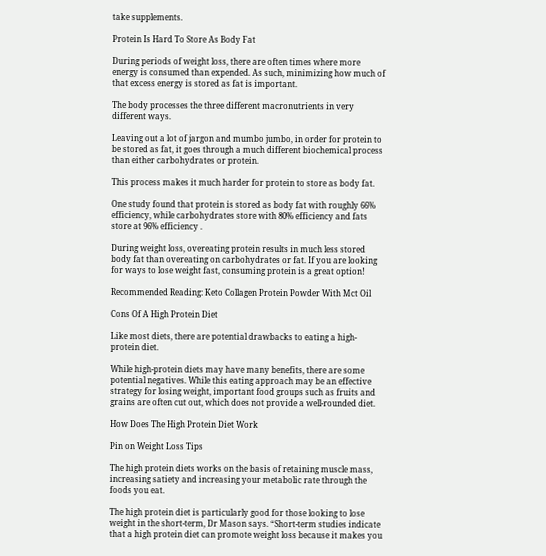take supplements.

Protein Is Hard To Store As Body Fat

During periods of weight loss, there are often times where more energy is consumed than expended. As such, minimizing how much of that excess energy is stored as fat is important.

The body processes the three different macronutrients in very different ways.

Leaving out a lot of jargon and mumbo jumbo, in order for protein to be stored as fat, it goes through a much different biochemical process than either carbohydrates or protein.

This process makes it much harder for protein to store as body fat.

One study found that protein is stored as body fat with roughly 66% efficiency, while carbohydrates store with 80% efficiency and fats store at 96% efficiency .

During weight loss, overeating protein results in much less stored body fat than overeating on carbohydrates or fat. If you are looking for ways to lose weight fast, consuming protein is a great option!

Recommended Reading: Keto Collagen Protein Powder With Mct Oil

Cons Of A High Protein Diet

Like most diets, there are potential drawbacks to eating a high-protein diet.

While high-protein diets may have many benefits, there are some potential negatives. While this eating approach may be an effective strategy for losing weight, important food groups such as fruits and grains are often cut out, which does not provide a well-rounded diet.

How Does The High Protein Diet Work

Pin on Weight Loss Tips

The high protein diets works on the basis of retaining muscle mass, increasing satiety and increasing your metabolic rate through the foods you eat.

The high protein diet is particularly good for those looking to lose weight in the short-term, Dr Mason says. “Short-term studies indicate that a high protein diet can promote weight loss because it makes you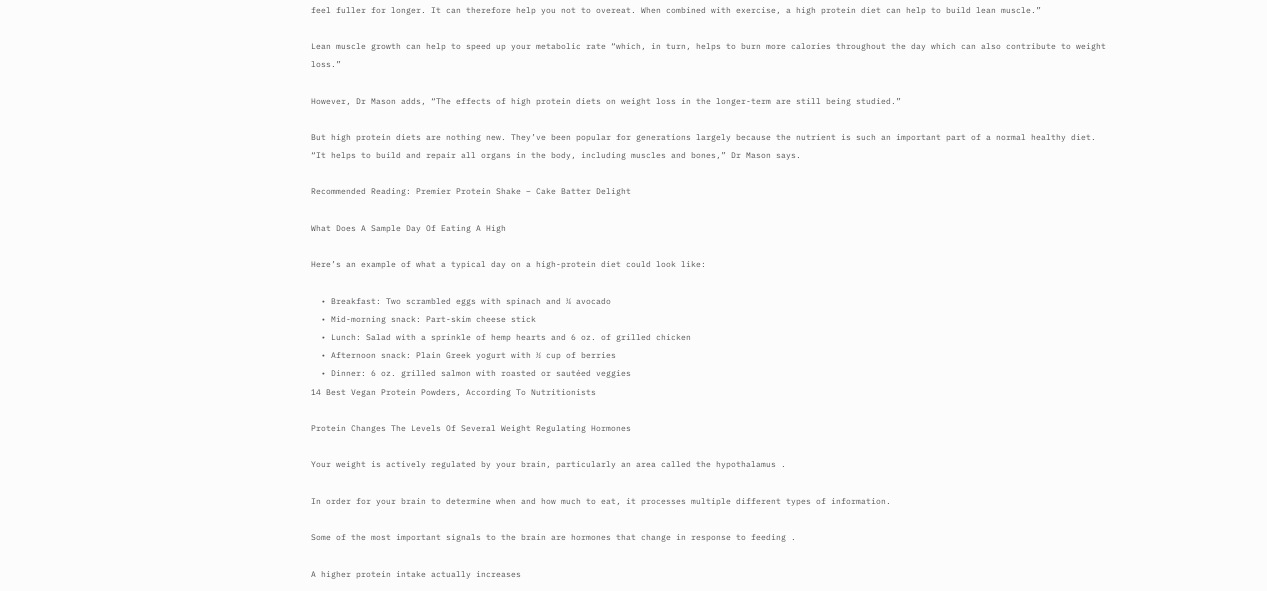feel fuller for longer. It can therefore help you not to overeat. When combined with exercise, a high protein diet can help to build lean muscle.”

Lean muscle growth can help to speed up your metabolic rate “which, in turn, helps to burn more calories throughout the day which can also contribute to weight loss.”

However, Dr Mason adds, “The effects of high protein diets on weight loss in the longer-term are still being studied.”

But high protein diets are nothing new. They’ve been popular for generations largely because the nutrient is such an important part of a normal healthy diet. “It helps to build and repair all organs in the body, including muscles and bones,” Dr Mason says.

Recommended Reading: Premier Protein Shake – Cake Batter Delight

What Does A Sample Day Of Eating A High

Here’s an example of what a typical day on a high-protein diet could look like:

  • Breakfast: Two scrambled eggs with spinach and ¼ avocado
  • Mid-morning snack: Part-skim cheese stick
  • Lunch: Salad with a sprinkle of hemp hearts and 6 oz. of grilled chicken
  • Afternoon snack: Plain Greek yogurt with ½ cup of berries
  • Dinner: 6 oz. grilled salmon with roasted or sautéed veggies
14 Best Vegan Protein Powders, According To Nutritionists

Protein Changes The Levels Of Several Weight Regulating Hormones

Your weight is actively regulated by your brain, particularly an area called the hypothalamus .

In order for your brain to determine when and how much to eat, it processes multiple different types of information.

Some of the most important signals to the brain are hormones that change in response to feeding .

A higher protein intake actually increases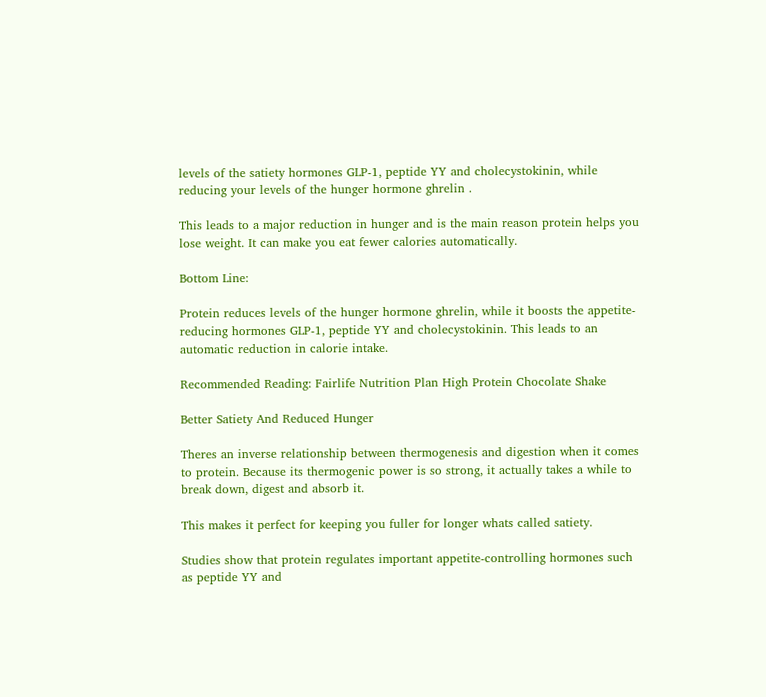levels of the satiety hormones GLP-1, peptide YY and cholecystokinin, while reducing your levels of the hunger hormone ghrelin .

This leads to a major reduction in hunger and is the main reason protein helps you lose weight. It can make you eat fewer calories automatically.

Bottom Line:

Protein reduces levels of the hunger hormone ghrelin, while it boosts the appetite-reducing hormones GLP-1, peptide YY and cholecystokinin. This leads to an automatic reduction in calorie intake.

Recommended Reading: Fairlife Nutrition Plan High Protein Chocolate Shake

Better Satiety And Reduced Hunger

Theres an inverse relationship between thermogenesis and digestion when it comes to protein. Because its thermogenic power is so strong, it actually takes a while to break down, digest and absorb it.

This makes it perfect for keeping you fuller for longer whats called satiety.

Studies show that protein regulates important appetite-controlling hormones such as peptide YY and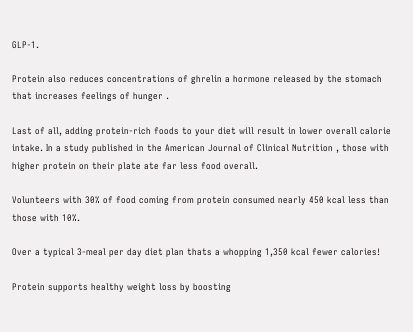GLP-1.

Protein also reduces concentrations of ghrelin a hormone released by the stomach that increases feelings of hunger .

Last of all, adding protein-rich foods to your diet will result in lower overall calorie intake. In a study published in the American Journal of Clinical Nutrition , those with higher protein on their plate ate far less food overall.

Volunteers with 30% of food coming from protein consumed nearly 450 kcal less than those with 10%.

Over a typical 3-meal per day diet plan thats a whopping 1,350 kcal fewer calories!

Protein supports healthy weight loss by boosting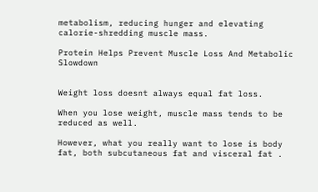metabolism, reducing hunger and elevating calorie-shredding muscle mass.

Protein Helps Prevent Muscle Loss And Metabolic Slowdown


Weight loss doesnt always equal fat loss.

When you lose weight, muscle mass tends to be reduced as well.

However, what you really want to lose is body fat, both subcutaneous fat and visceral fat .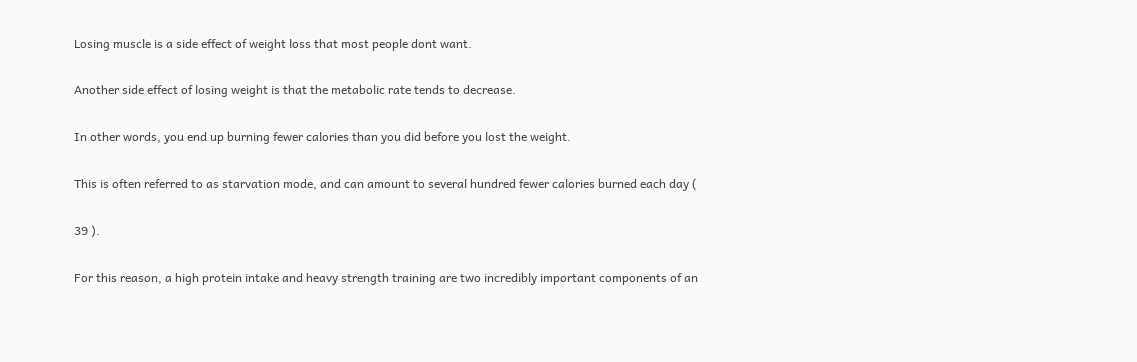Losing muscle is a side effect of weight loss that most people dont want.

Another side effect of losing weight is that the metabolic rate tends to decrease.

In other words, you end up burning fewer calories than you did before you lost the weight.

This is often referred to as starvation mode, and can amount to several hundred fewer calories burned each day (

39 ).

For this reason, a high protein intake and heavy strength training are two incredibly important components of an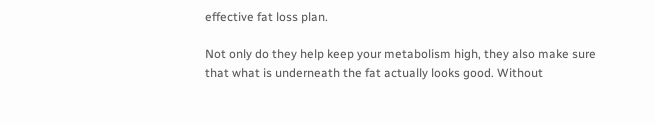effective fat loss plan.

Not only do they help keep your metabolism high, they also make sure that what is underneath the fat actually looks good. Without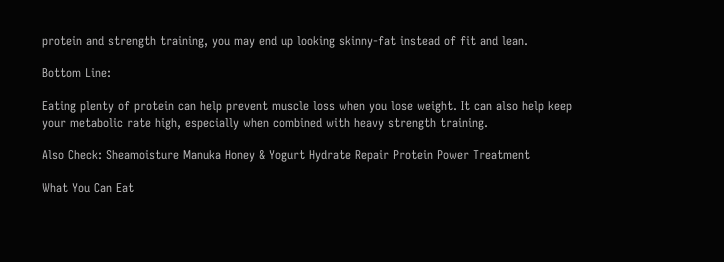protein and strength training, you may end up looking skinny-fat instead of fit and lean.

Bottom Line:

Eating plenty of protein can help prevent muscle loss when you lose weight. It can also help keep your metabolic rate high, especially when combined with heavy strength training.

Also Check: Sheamoisture Manuka Honey & Yogurt Hydrate Repair Protein Power Treatment

What You Can Eat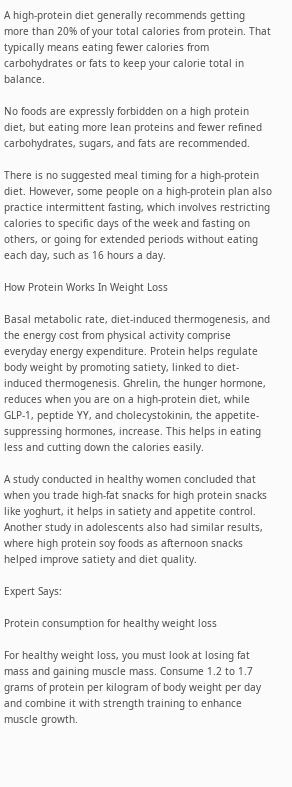A high-protein diet generally recommends getting more than 20% of your total calories from protein. That typically means eating fewer calories from carbohydrates or fats to keep your calorie total in balance.

No foods are expressly forbidden on a high protein diet, but eating more lean proteins and fewer refined carbohydrates, sugars, and fats are recommended.

There is no suggested meal timing for a high-protein diet. However, some people on a high-protein plan also practice intermittent fasting, which involves restricting calories to specific days of the week and fasting on others, or going for extended periods without eating each day, such as 16 hours a day.

How Protein Works In Weight Loss

Basal metabolic rate, diet-induced thermogenesis, and the energy cost from physical activity comprise everyday energy expenditure. Protein helps regulate body weight by promoting satiety, linked to diet-induced thermogenesis. Ghrelin, the hunger hormone, reduces when you are on a high-protein diet, while GLP-1, peptide YY, and cholecystokinin, the appetite-suppressing hormones, increase. This helps in eating less and cutting down the calories easily.

A study conducted in healthy women concluded that when you trade high-fat snacks for high protein snacks like yoghurt, it helps in satiety and appetite control. Another study in adolescents also had similar results, where high protein soy foods as afternoon snacks helped improve satiety and diet quality.

Expert Says:

Protein consumption for healthy weight loss

For healthy weight loss, you must look at losing fat mass and gaining muscle mass. Consume 1.2 to 1.7 grams of protein per kilogram of body weight per day and combine it with strength training to enhance muscle growth.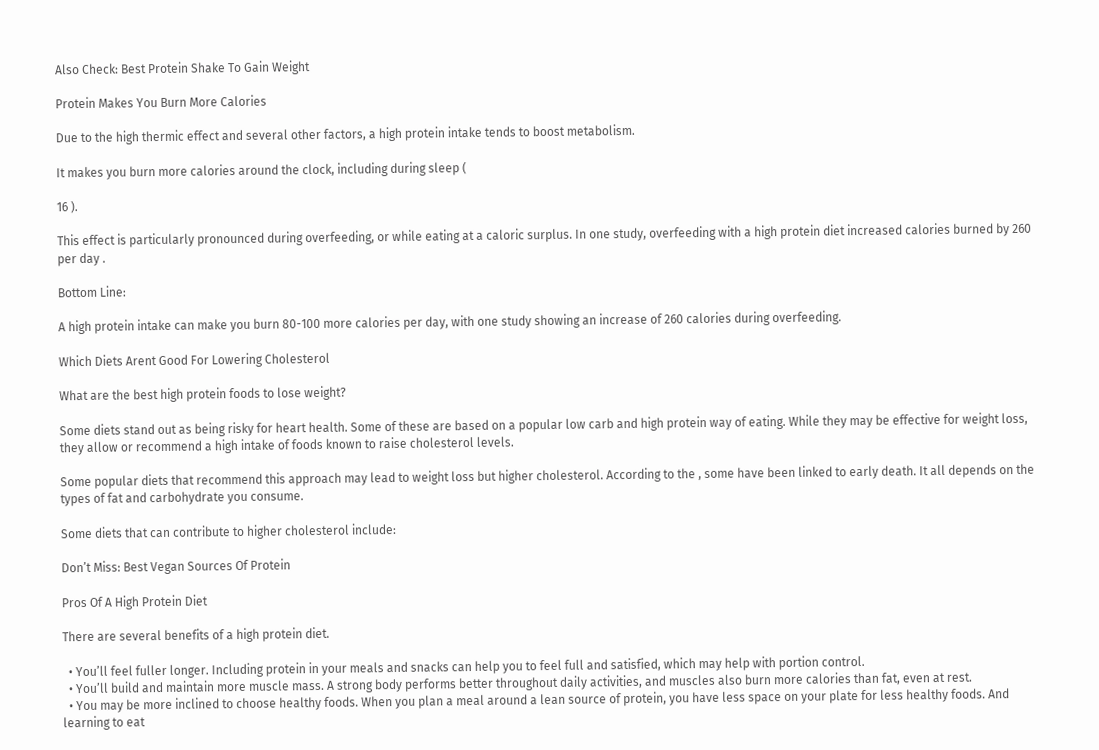Also Check: Best Protein Shake To Gain Weight

Protein Makes You Burn More Calories

Due to the high thermic effect and several other factors, a high protein intake tends to boost metabolism.

It makes you burn more calories around the clock, including during sleep (

16 ).

This effect is particularly pronounced during overfeeding, or while eating at a caloric surplus. In one study, overfeeding with a high protein diet increased calories burned by 260 per day .

Bottom Line:

A high protein intake can make you burn 80-100 more calories per day, with one study showing an increase of 260 calories during overfeeding.

Which Diets Arent Good For Lowering Cholesterol

What are the best high protein foods to lose weight?

Some diets stand out as being risky for heart health. Some of these are based on a popular low carb and high protein way of eating. While they may be effective for weight loss, they allow or recommend a high intake of foods known to raise cholesterol levels.

Some popular diets that recommend this approach may lead to weight loss but higher cholesterol. According to the , some have been linked to early death. It all depends on the types of fat and carbohydrate you consume.

Some diets that can contribute to higher cholesterol include:

Don’t Miss: Best Vegan Sources Of Protein

Pros Of A High Protein Diet

There are several benefits of a high protein diet.

  • You’ll feel fuller longer. Including protein in your meals and snacks can help you to feel full and satisfied, which may help with portion control.
  • You’ll build and maintain more muscle mass. A strong body performs better throughout daily activities, and muscles also burn more calories than fat, even at rest.
  • You may be more inclined to choose healthy foods. When you plan a meal around a lean source of protein, you have less space on your plate for less healthy foods. And learning to eat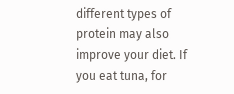different types of protein may also improve your diet. If you eat tuna, for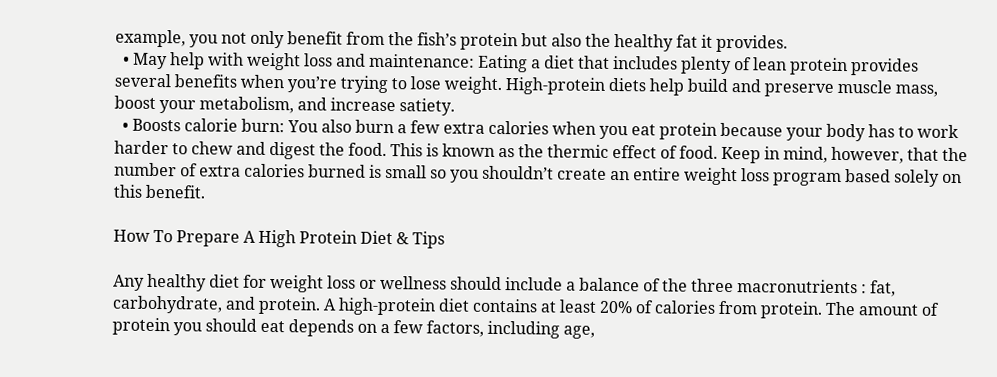example, you not only benefit from the fish’s protein but also the healthy fat it provides.
  • May help with weight loss and maintenance: Eating a diet that includes plenty of lean protein provides several benefits when you’re trying to lose weight. High-protein diets help build and preserve muscle mass, boost your metabolism, and increase satiety.
  • Boosts calorie burn: You also burn a few extra calories when you eat protein because your body has to work harder to chew and digest the food. This is known as the thermic effect of food. Keep in mind, however, that the number of extra calories burned is small so you shouldn’t create an entire weight loss program based solely on this benefit.

How To Prepare A High Protein Diet & Tips

Any healthy diet for weight loss or wellness should include a balance of the three macronutrients : fat, carbohydrate, and protein. A high-protein diet contains at least 20% of calories from protein. The amount of protein you should eat depends on a few factors, including age,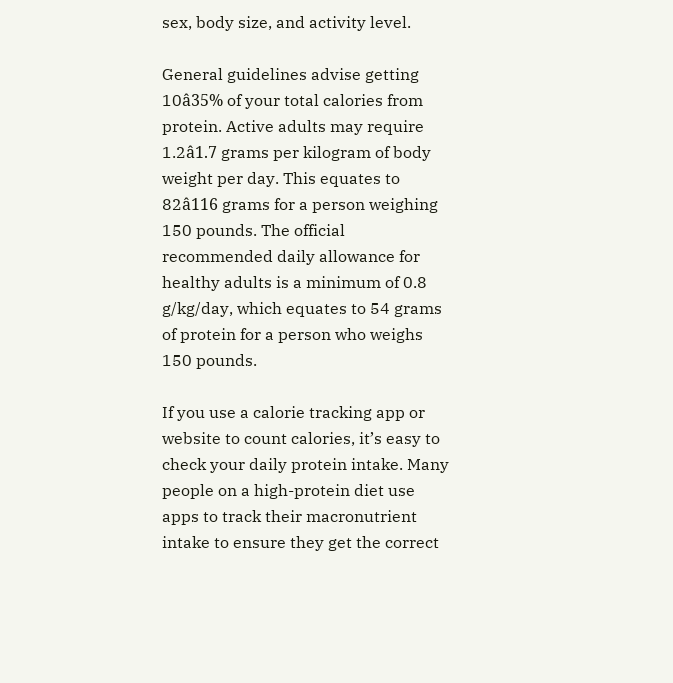sex, body size, and activity level.

General guidelines advise getting 10â35% of your total calories from protein. Active adults may require 1.2â1.7 grams per kilogram of body weight per day. This equates to 82â116 grams for a person weighing 150 pounds. The official recommended daily allowance for healthy adults is a minimum of 0.8 g/kg/day, which equates to 54 grams of protein for a person who weighs 150 pounds.

If you use a calorie tracking app or website to count calories, it’s easy to check your daily protein intake. Many people on a high-protein diet use apps to track their macronutrient intake to ensure they get the correct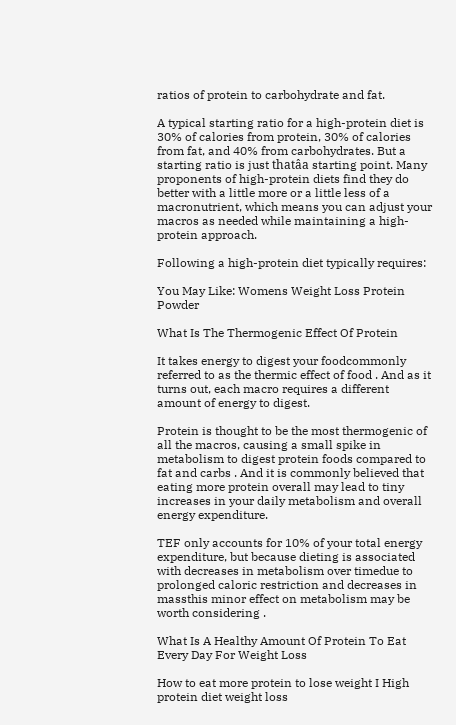ratios of protein to carbohydrate and fat.

A typical starting ratio for a high-protein diet is 30% of calories from protein, 30% of calories from fat, and 40% from carbohydrates. But a starting ratio is just thatâa starting point. Many proponents of high-protein diets find they do better with a little more or a little less of a macronutrient, which means you can adjust your macros as needed while maintaining a high-protein approach.

Following a high-protein diet typically requires:

You May Like: Womens Weight Loss Protein Powder

What Is The Thermogenic Effect Of Protein

It takes energy to digest your foodcommonly referred to as the thermic effect of food . And as it turns out, each macro requires a different amount of energy to digest.

Protein is thought to be the most thermogenic of all the macros, causing a small spike in metabolism to digest protein foods compared to fat and carbs . And it is commonly believed that eating more protein overall may lead to tiny increases in your daily metabolism and overall energy expenditure.

TEF only accounts for 10% of your total energy expenditure, but because dieting is associated with decreases in metabolism over timedue to prolonged caloric restriction and decreases in massthis minor effect on metabolism may be worth considering .

What Is A Healthy Amount Of Protein To Eat Every Day For Weight Loss

How to eat more protein to lose weight I High protein diet weight loss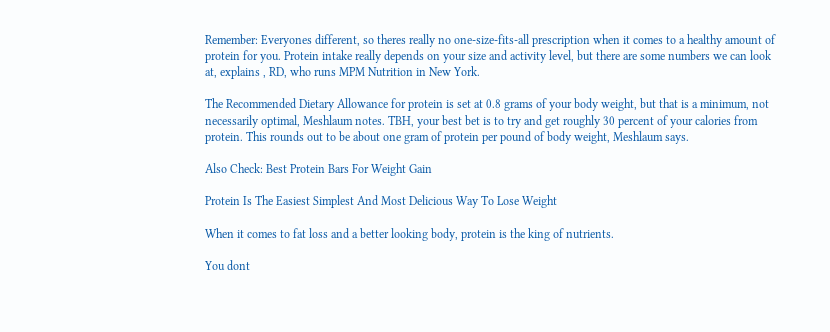Remember: Everyones different, so theres really no one-size-fits-all prescription when it comes to a healthy amount of protein for you. Protein intake really depends on your size and activity level, but there are some numbers we can look at, explains , RD, who runs MPM Nutrition in New York.

The Recommended Dietary Allowance for protein is set at 0.8 grams of your body weight, but that is a minimum, not necessarily optimal, Meshlaum notes. TBH, your best bet is to try and get roughly 30 percent of your calories from protein. This rounds out to be about one gram of protein per pound of body weight, Meshlaum says.

Also Check: Best Protein Bars For Weight Gain

Protein Is The Easiest Simplest And Most Delicious Way To Lose Weight

When it comes to fat loss and a better looking body, protein is the king of nutrients.

You dont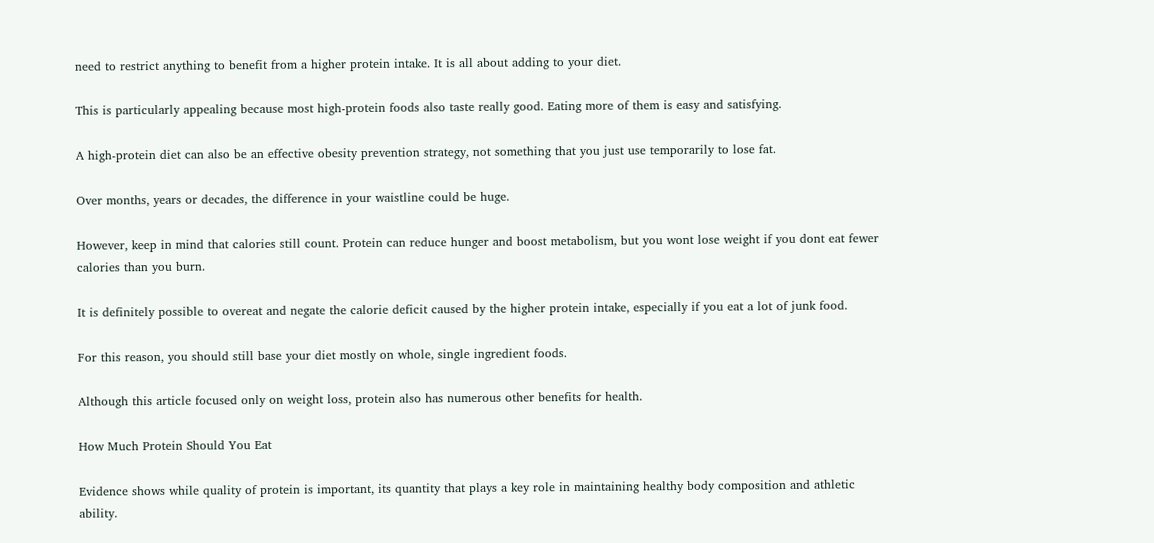need to restrict anything to benefit from a higher protein intake. It is all about adding to your diet.

This is particularly appealing because most high-protein foods also taste really good. Eating more of them is easy and satisfying.

A high-protein diet can also be an effective obesity prevention strategy, not something that you just use temporarily to lose fat.

Over months, years or decades, the difference in your waistline could be huge.

However, keep in mind that calories still count. Protein can reduce hunger and boost metabolism, but you wont lose weight if you dont eat fewer calories than you burn.

It is definitely possible to overeat and negate the calorie deficit caused by the higher protein intake, especially if you eat a lot of junk food.

For this reason, you should still base your diet mostly on whole, single ingredient foods.

Although this article focused only on weight loss, protein also has numerous other benefits for health.

How Much Protein Should You Eat

Evidence shows while quality of protein is important, its quantity that plays a key role in maintaining healthy body composition and athletic ability.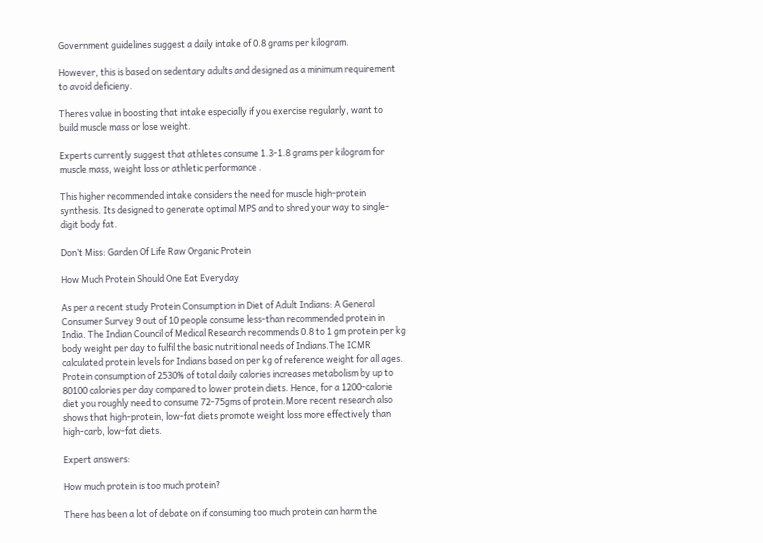Government guidelines suggest a daily intake of 0.8 grams per kilogram.

However, this is based on sedentary adults and designed as a minimum requirement to avoid deficieny.

Theres value in boosting that intake especially if you exercise regularly, want to build muscle mass or lose weight.

Experts currently suggest that athletes consume 1.3-1.8 grams per kilogram for muscle mass, weight loss or athletic performance .

This higher recommended intake considers the need for muscle high-protein synthesis. Its designed to generate optimal MPS and to shred your way to single-digit body fat.

Don’t Miss: Garden Of Life Raw Organic Protein

How Much Protein Should One Eat Everyday

As per a recent study Protein Consumption in Diet of Adult Indians: A General Consumer Survey 9 out of 10 people consume less-than recommended protein in India. The Indian Council of Medical Research recommends 0.8 to 1 gm protein per kg body weight per day to fulfil the basic nutritional needs of Indians.The ICMR calculated protein levels for Indians based on per kg of reference weight for all ages. Protein consumption of 2530% of total daily calories increases metabolism by up to 80100 calories per day compared to lower protein diets. Hence, for a 1200-calorie diet you roughly need to consume 72-75gms of protein.More recent research also shows that high-protein, low-fat diets promote weight loss more effectively than high-carb, low-fat diets.

Expert answers:

How much protein is too much protein?

There has been a lot of debate on if consuming too much protein can harm the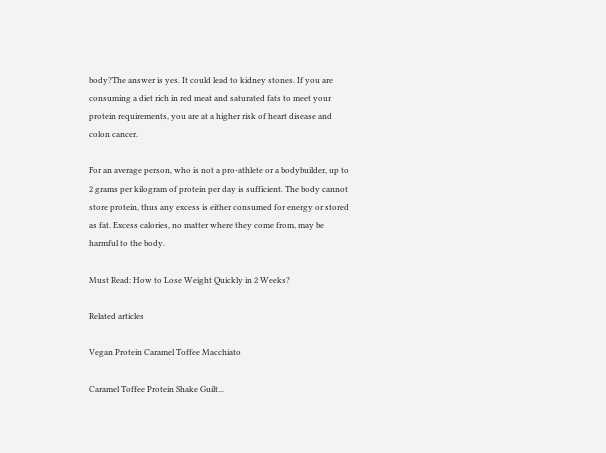body?The answer is yes. It could lead to kidney stones. If you are consuming a diet rich in red meat and saturated fats to meet your protein requirements, you are at a higher risk of heart disease and colon cancer.

For an average person, who is not a pro-athlete or a bodybuilder, up to 2 grams per kilogram of protein per day is sufficient. The body cannot store protein, thus any excess is either consumed for energy or stored as fat. Excess calories, no matter where they come from, may be harmful to the body.

Must Read: How to Lose Weight Quickly in 2 Weeks?

Related articles

Vegan Protein Caramel Toffee Macchiato

Caramel Toffee Protein Shake Guilt...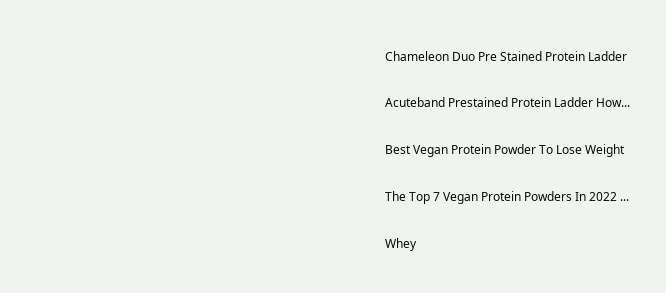Chameleon Duo Pre Stained Protein Ladder

Acuteband Prestained Protein Ladder How...

Best Vegan Protein Powder To Lose Weight

The Top 7 Vegan Protein Powders In 2022 ...

Whey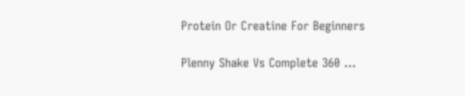Protein Or Creatine For Beginners

Plenny Shake Vs Complete 360 ...